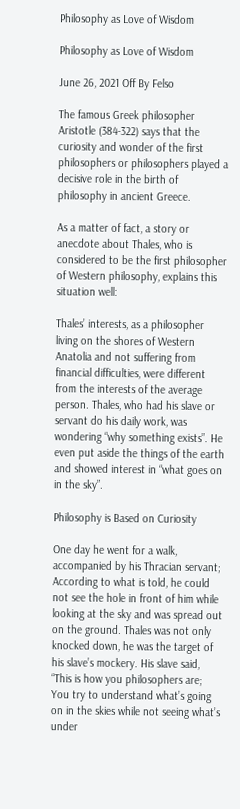Philosophy as Love of Wisdom

Philosophy as Love of Wisdom

June 26, 2021 Off By Felso

The famous Greek philosopher Aristotle (384-322) says that the curiosity and wonder of the first philosophers or philosophers played a decisive role in the birth of philosophy in ancient Greece.

As a matter of fact, a story or anecdote about Thales, who is considered to be the first philosopher of Western philosophy, explains this situation well:

Thales’ interests, as a philosopher living on the shores of Western Anatolia and not suffering from financial difficulties, were different from the interests of the average person. Thales, who had his slave or servant do his daily work, was wondering “why something exists”. He even put aside the things of the earth and showed interest in “what goes on in the sky”.

Philosophy is Based on Curiosity

One day he went for a walk, accompanied by his Thracian servant; According to what is told, he could not see the hole in front of him while looking at the sky and was spread out on the ground. Thales was not only knocked down, he was the target of his slave’s mockery. His slave said, “This is how you philosophers are; You try to understand what’s going on in the skies while not seeing what’s under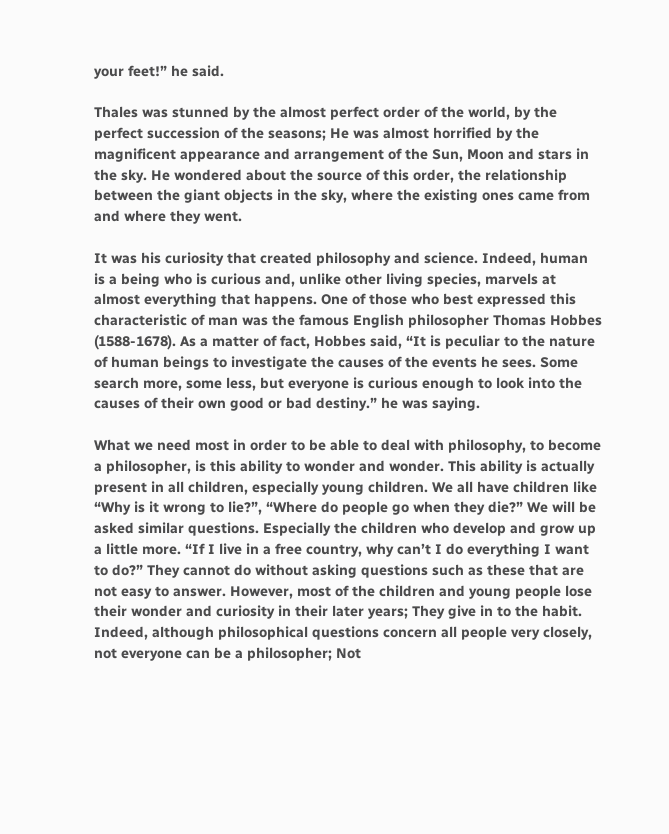your feet!” he said.

Thales was stunned by the almost perfect order of the world, by the perfect succession of the seasons; He was almost horrified by the magnificent appearance and arrangement of the Sun, Moon and stars in the sky. He wondered about the source of this order, the relationship between the giant objects in the sky, where the existing ones came from and where they went.

It was his curiosity that created philosophy and science. Indeed, human is a being who is curious and, unlike other living species, marvels at almost everything that happens. One of those who best expressed this characteristic of man was the famous English philosopher Thomas Hobbes (1588-1678). As a matter of fact, Hobbes said, “It is peculiar to the nature of human beings to investigate the causes of the events he sees. Some search more, some less, but everyone is curious enough to look into the causes of their own good or bad destiny.” he was saying.

What we need most in order to be able to deal with philosophy, to become a philosopher, is this ability to wonder and wonder. This ability is actually present in all children, especially young children. We all have children like “Why is it wrong to lie?”, “Where do people go when they die?” We will be asked similar questions. Especially the children who develop and grow up a little more. “If I live in a free country, why can’t I do everything I want to do?” They cannot do without asking questions such as these that are not easy to answer. However, most of the children and young people lose their wonder and curiosity in their later years; They give in to the habit. Indeed, although philosophical questions concern all people very closely, not everyone can be a philosopher; Not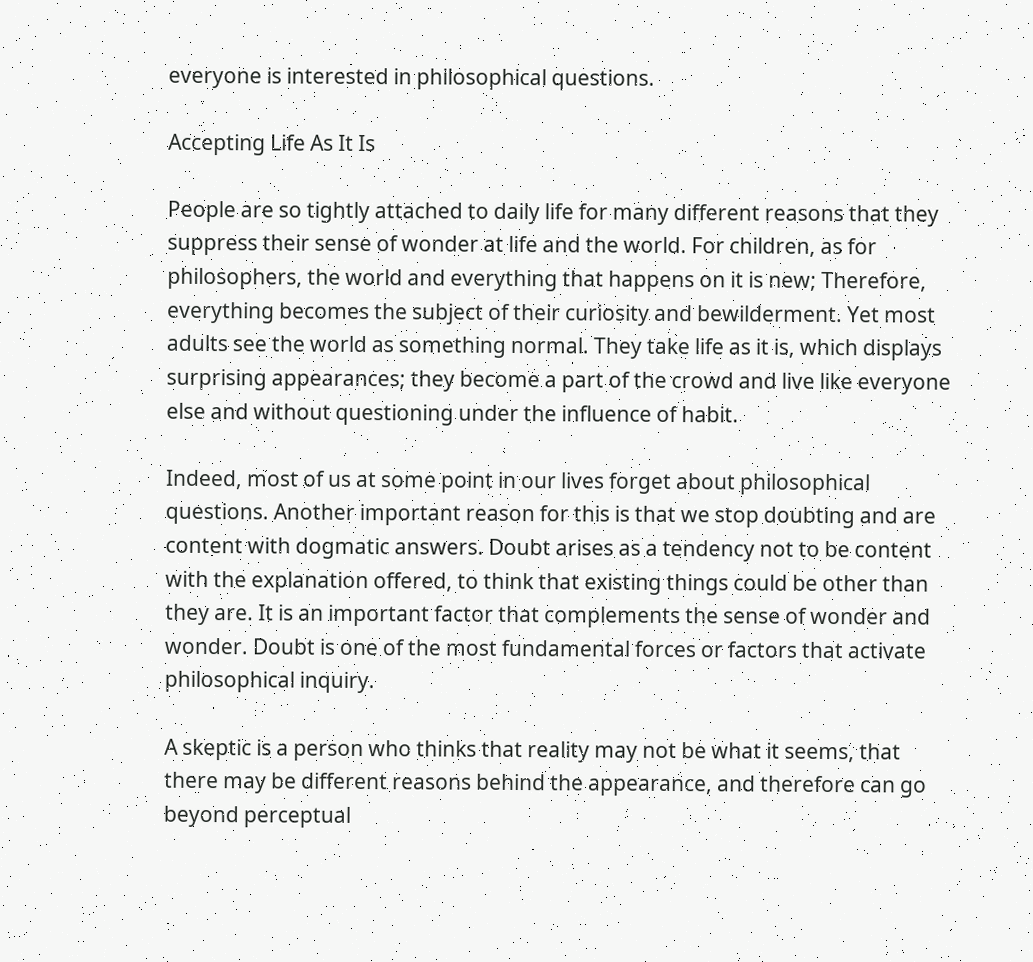everyone is interested in philosophical questions.

Accepting Life As It Is

People are so tightly attached to daily life for many different reasons that they suppress their sense of wonder at life and the world. For children, as for philosophers, the world and everything that happens on it is new; Therefore, everything becomes the subject of their curiosity and bewilderment. Yet most adults see the world as something normal. They take life as it is, which displays surprising appearances; they become a part of the crowd and live like everyone else and without questioning under the influence of habit.

Indeed, most of us at some point in our lives forget about philosophical questions. Another important reason for this is that we stop doubting and are content with dogmatic answers. Doubt arises as a tendency not to be content with the explanation offered, to think that existing things could be other than they are. It is an important factor that complements the sense of wonder and wonder. Doubt is one of the most fundamental forces or factors that activate philosophical inquiry.

A skeptic is a person who thinks that reality may not be what it seems, that there may be different reasons behind the appearance, and therefore can go beyond perceptual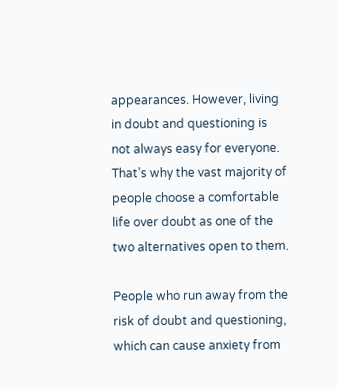appearances. However, living in doubt and questioning is not always easy for everyone. That’s why the vast majority of people choose a comfortable life over doubt as one of the two alternatives open to them.

People who run away from the risk of doubt and questioning, which can cause anxiety from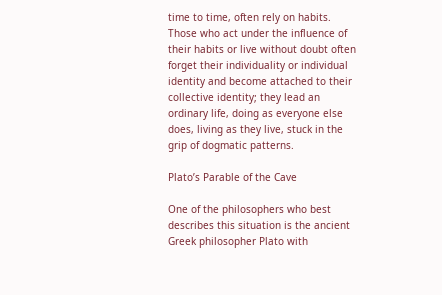time to time, often rely on habits. Those who act under the influence of their habits or live without doubt often forget their individuality or individual identity and become attached to their collective identity; they lead an ordinary life, doing as everyone else does, living as they live, stuck in the grip of dogmatic patterns.

Plato’s Parable of the Cave

One of the philosophers who best describes this situation is the ancient Greek philosopher Plato with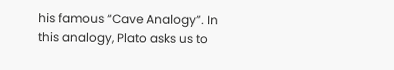his famous “Cave Analogy”. In this analogy, Plato asks us to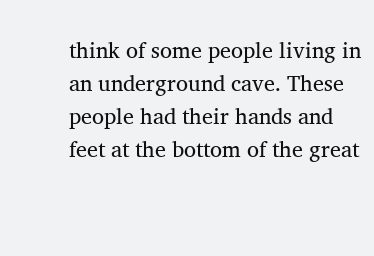think of some people living in an underground cave. These people had their hands and feet at the bottom of the great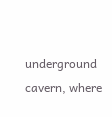underground cavern, where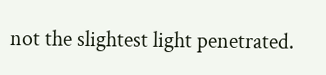not the slightest light penetrated.